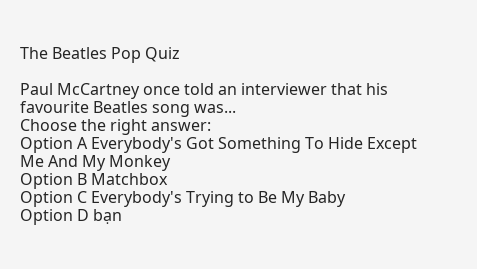The Beatles Pop Quiz

Paul McCartney once told an interviewer that his favourite Beatles song was...
Choose the right answer:
Option A Everybody's Got Something To Hide Except Me And My Monkey
Option B Matchbox
Option C Everybody's Trying to Be My Baby
Option D bạn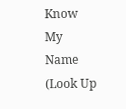Know My Name (Look Up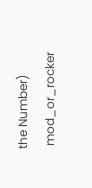the Number)
 mod_or_rocker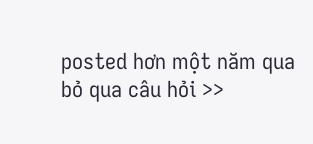posted hơn một năm qua
bỏ qua câu hỏi >>